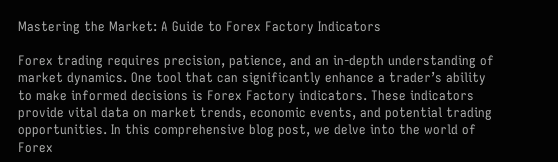Mastering the Market: A Guide to Forex Factory Indicators

Forex trading requires precision, patience, and an in-depth understanding of market dynamics. One tool that can significantly enhance a trader’s ability to make informed decisions is Forex Factory indicators. These indicators provide vital data on market trends, economic events, and potential trading opportunities. In this comprehensive blog post, we delve into the world of Forex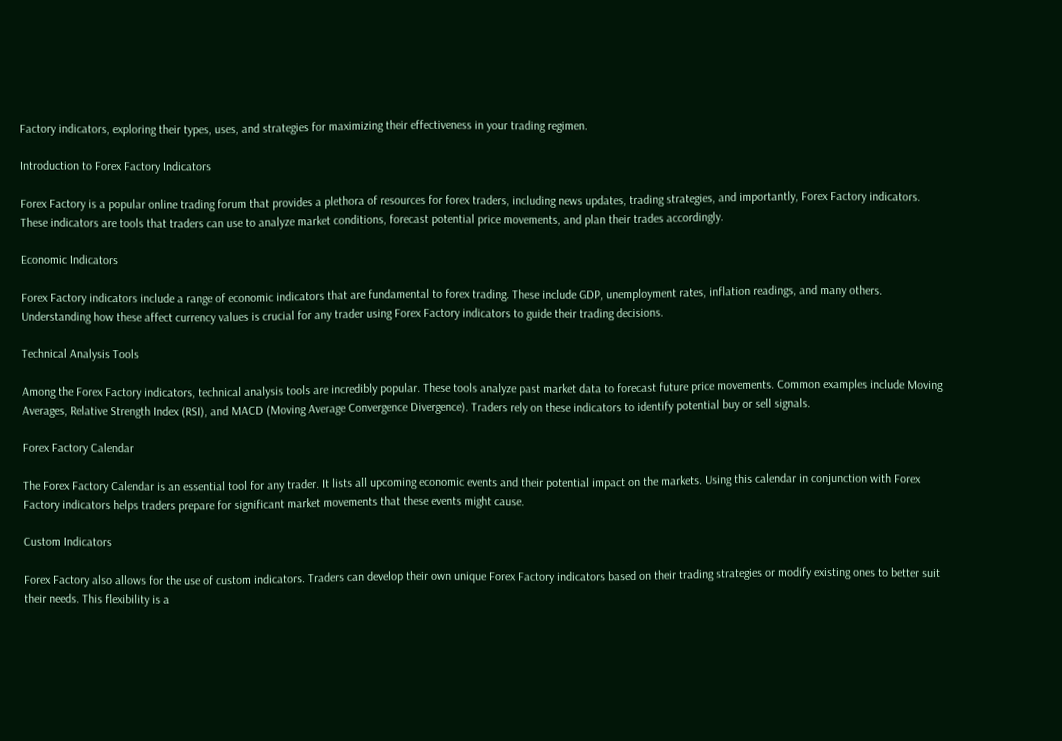Factory indicators, exploring their types, uses, and strategies for maximizing their effectiveness in your trading regimen.

Introduction to Forex Factory Indicators

Forex Factory is a popular online trading forum that provides a plethora of resources for forex traders, including news updates, trading strategies, and importantly, Forex Factory indicators. These indicators are tools that traders can use to analyze market conditions, forecast potential price movements, and plan their trades accordingly.

Economic Indicators

Forex Factory indicators include a range of economic indicators that are fundamental to forex trading. These include GDP, unemployment rates, inflation readings, and many others. Understanding how these affect currency values is crucial for any trader using Forex Factory indicators to guide their trading decisions.

Technical Analysis Tools

Among the Forex Factory indicators, technical analysis tools are incredibly popular. These tools analyze past market data to forecast future price movements. Common examples include Moving Averages, Relative Strength Index (RSI), and MACD (Moving Average Convergence Divergence). Traders rely on these indicators to identify potential buy or sell signals.

Forex Factory Calendar

The Forex Factory Calendar is an essential tool for any trader. It lists all upcoming economic events and their potential impact on the markets. Using this calendar in conjunction with Forex Factory indicators helps traders prepare for significant market movements that these events might cause.

Custom Indicators

Forex Factory also allows for the use of custom indicators. Traders can develop their own unique Forex Factory indicators based on their trading strategies or modify existing ones to better suit their needs. This flexibility is a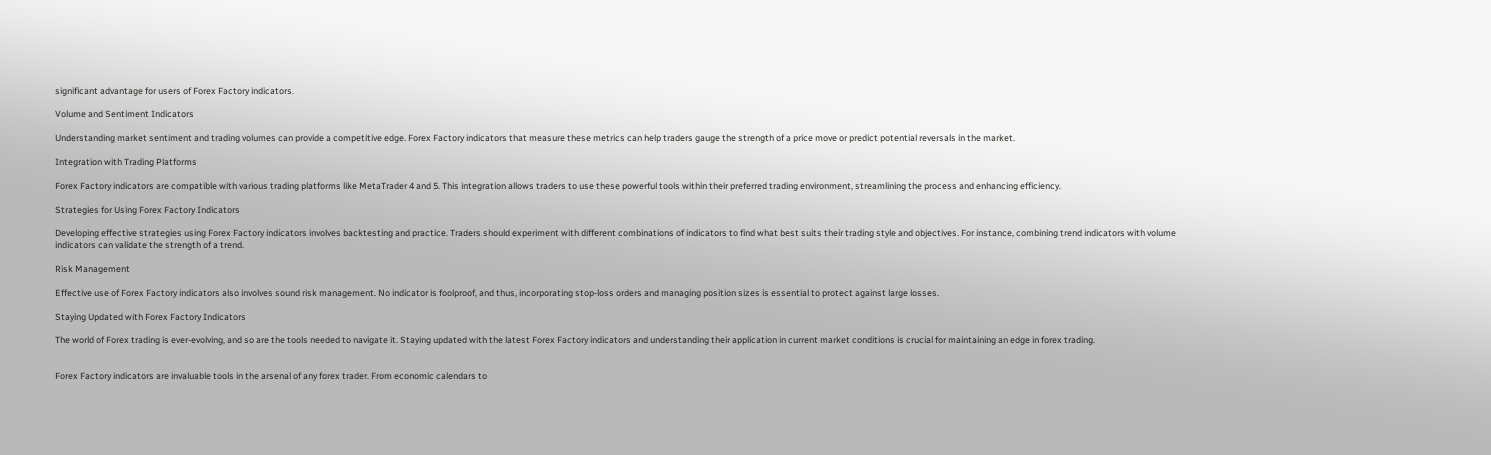significant advantage for users of Forex Factory indicators.

Volume and Sentiment Indicators

Understanding market sentiment and trading volumes can provide a competitive edge. Forex Factory indicators that measure these metrics can help traders gauge the strength of a price move or predict potential reversals in the market.

Integration with Trading Platforms

Forex Factory indicators are compatible with various trading platforms like MetaTrader 4 and 5. This integration allows traders to use these powerful tools within their preferred trading environment, streamlining the process and enhancing efficiency.

Strategies for Using Forex Factory Indicators

Developing effective strategies using Forex Factory indicators involves backtesting and practice. Traders should experiment with different combinations of indicators to find what best suits their trading style and objectives. For instance, combining trend indicators with volume indicators can validate the strength of a trend.

Risk Management

Effective use of Forex Factory indicators also involves sound risk management. No indicator is foolproof, and thus, incorporating stop-loss orders and managing position sizes is essential to protect against large losses.

Staying Updated with Forex Factory Indicators

The world of Forex trading is ever-evolving, and so are the tools needed to navigate it. Staying updated with the latest Forex Factory indicators and understanding their application in current market conditions is crucial for maintaining an edge in forex trading.


Forex Factory indicators are invaluable tools in the arsenal of any forex trader. From economic calendars to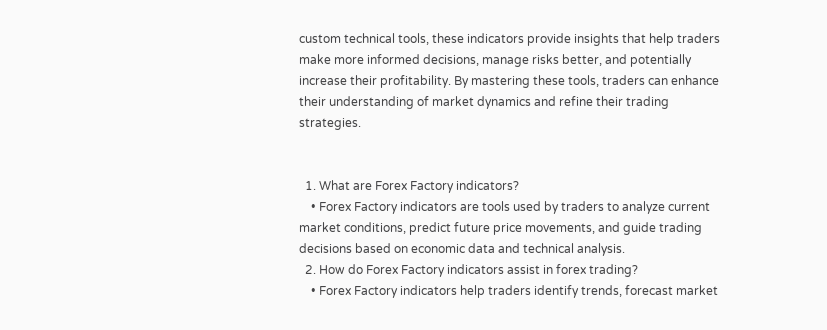custom technical tools, these indicators provide insights that help traders make more informed decisions, manage risks better, and potentially increase their profitability. By mastering these tools, traders can enhance their understanding of market dynamics and refine their trading strategies.


  1. What are Forex Factory indicators?
    • Forex Factory indicators are tools used by traders to analyze current market conditions, predict future price movements, and guide trading decisions based on economic data and technical analysis.
  2. How do Forex Factory indicators assist in forex trading?
    • Forex Factory indicators help traders identify trends, forecast market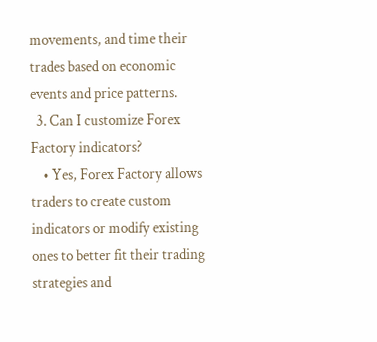movements, and time their trades based on economic events and price patterns.
  3. Can I customize Forex Factory indicators?
    • Yes, Forex Factory allows traders to create custom indicators or modify existing ones to better fit their trading strategies and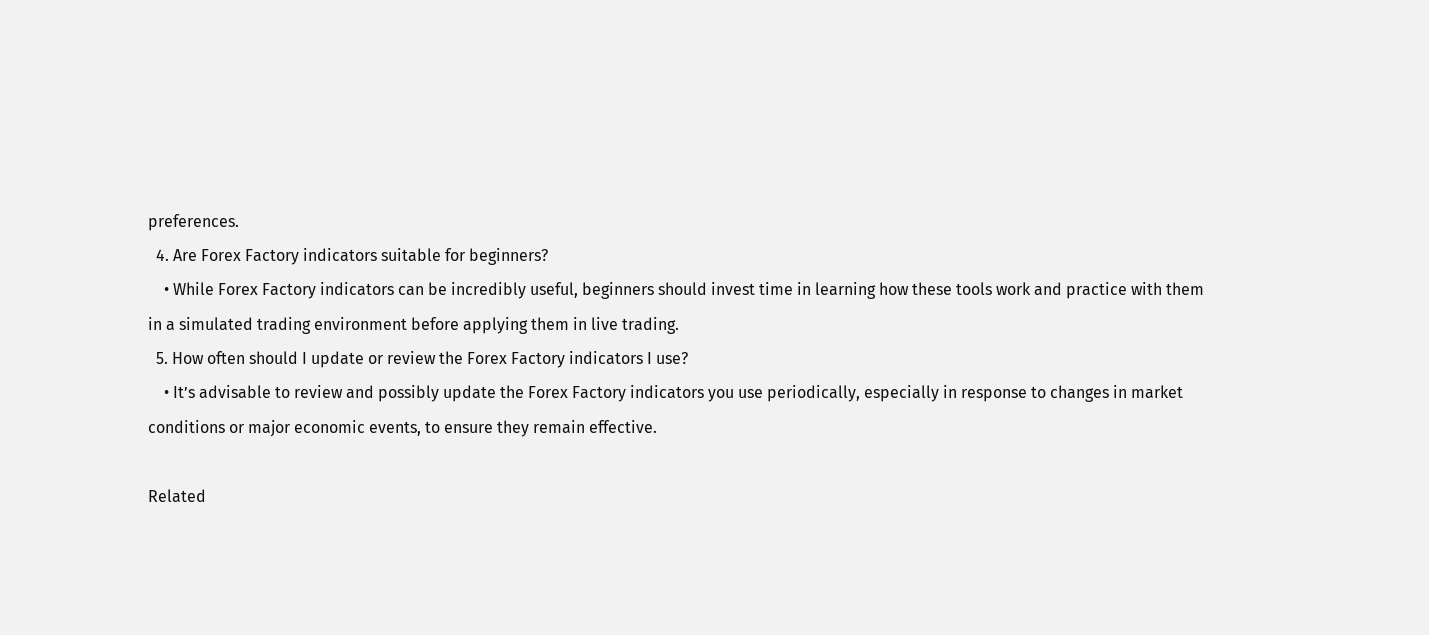preferences.
  4. Are Forex Factory indicators suitable for beginners?
    • While Forex Factory indicators can be incredibly useful, beginners should invest time in learning how these tools work and practice with them in a simulated trading environment before applying them in live trading.
  5. How often should I update or review the Forex Factory indicators I use?
    • It’s advisable to review and possibly update the Forex Factory indicators you use periodically, especially in response to changes in market conditions or major economic events, to ensure they remain effective.

Related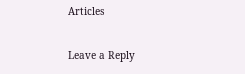Articles

Leave a Reply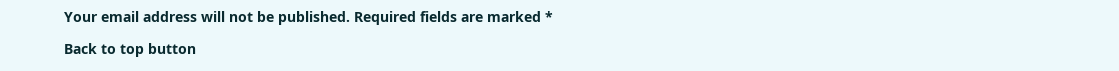Your email address will not be published. Required fields are marked *

Back to top button